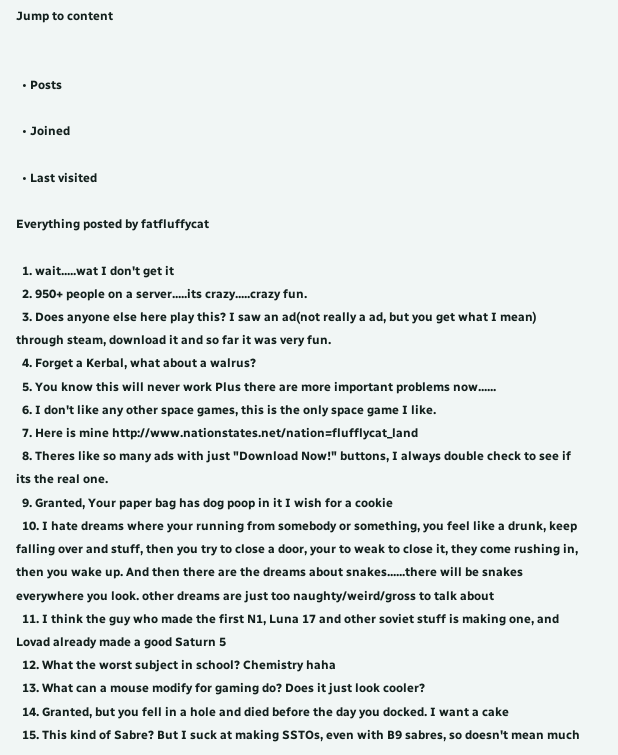Jump to content


  • Posts

  • Joined

  • Last visited

Everything posted by fatfluffycat

  1. wait.....wat I don't get it
  2. 950+ people on a server.....its crazy.....crazy fun.
  3. Does anyone else here play this? I saw an ad(not really a ad, but you get what I mean) through steam, download it and so far it was very fun.
  4. Forget a Kerbal, what about a walrus?
  5. You know this will never work Plus there are more important problems now......
  6. I don't like any other space games, this is the only space game I like.
  7. Here is mine http://www.nationstates.net/nation=flufflycat_land
  8. Theres like so many ads with just "Download Now!" buttons, I always double check to see if its the real one.
  9. Granted, Your paper bag has dog poop in it I wish for a cookie
  10. I hate dreams where your running from somebody or something, you feel like a drunk, keep falling over and stuff, then you try to close a door, your to weak to close it, they come rushing in, then you wake up. And then there are the dreams about snakes......there will be snakes everywhere you look. other dreams are just too naughty/weird/gross to talk about
  11. I think the guy who made the first N1, Luna 17 and other soviet stuff is making one, and Lovad already made a good Saturn 5
  12. What the worst subject in school? Chemistry haha
  13. What can a mouse modify for gaming do? Does it just look cooler?
  14. Granted, but you fell in a hole and died before the day you docked. I want a cake
  15. This kind of Sabre? But I suck at making SSTOs, even with B9 sabres, so doesn't mean much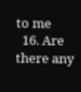to me
  16. Are there any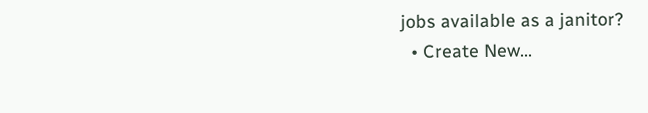jobs available as a janitor?
  • Create New...